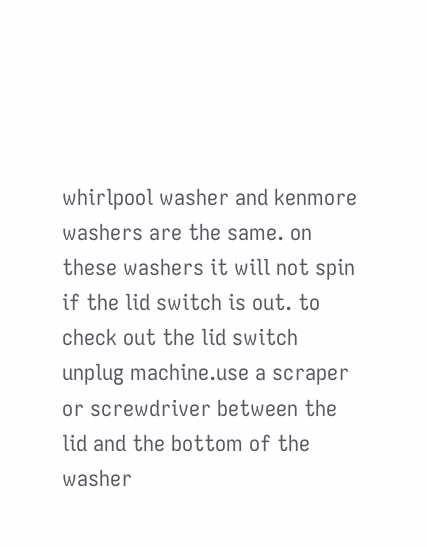whirlpool washer and kenmore washers are the same. on these washers it will not spin if the lid switch is out. to check out the lid switch unplug machine.use a scraper or screwdriver between the lid and the bottom of the washer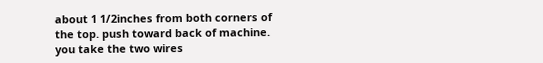about 1 1/2inches from both corners of the top. push toward back of machine. you take the two wires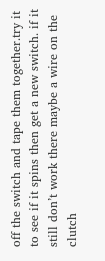off the switch and tape them together.try it to see if it spins then get a new switch. if it still don’t work there maybe a wire on the clutch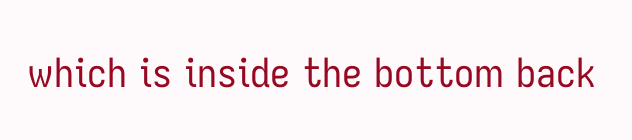which is inside the bottom back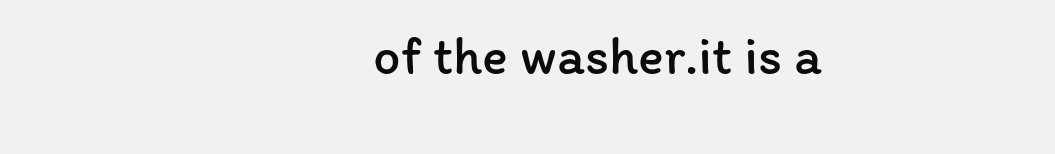of the washer.it is a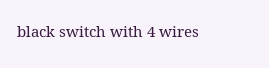black switch with 4 wires